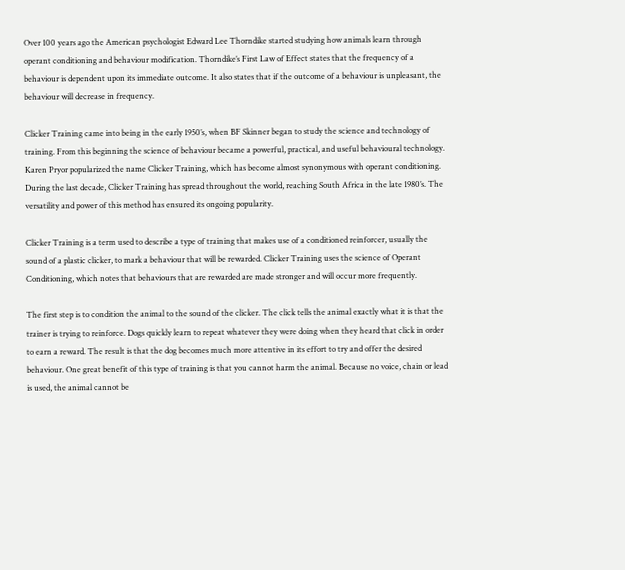Over 100 years ago the American psychologist Edward Lee Thorndike started studying how animals learn through operant conditioning and behaviour modification. Thorndike’s First Law of Effect states that the frequency of a behaviour is dependent upon its immediate outcome. It also states that if the outcome of a behaviour is unpleasant, the behaviour will decrease in frequency.

Clicker Training came into being in the early 1950’s, when BF Skinner began to study the science and technology of training. From this beginning the science of behaviour became a powerful, practical, and useful behavioural technology. Karen Pryor popularized the name Clicker Training, which has become almost synonymous with operant conditioning. During the last decade, Clicker Training has spread throughout the world, reaching South Africa in the late 1980’s. The versatility and power of this method has ensured its ongoing popularity.

Clicker Training is a term used to describe a type of training that makes use of a conditioned reinforcer, usually the sound of a plastic clicker, to mark a behaviour that will be rewarded. Clicker Training uses the science of Operant Conditioning, which notes that behaviours that are rewarded are made stronger and will occur more frequently.

The first step is to condition the animal to the sound of the clicker. The click tells the animal exactly what it is that the trainer is trying to reinforce. Dogs quickly learn to repeat whatever they were doing when they heard that click in order to earn a reward. The result is that the dog becomes much more attentive in its effort to try and offer the desired behaviour. One great benefit of this type of training is that you cannot harm the animal. Because no voice, chain or lead is used, the animal cannot be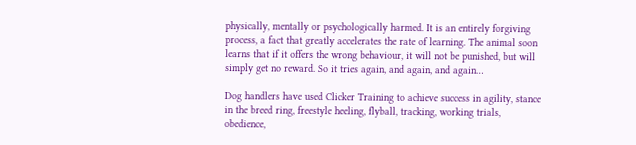physically, mentally or psychologically harmed. It is an entirely forgiving process, a fact that greatly accelerates the rate of learning. The animal soon learns that if it offers the wrong behaviour, it will not be punished, but will simply get no reward. So it tries again, and again, and again…

Dog handlers have used Clicker Training to achieve success in agility, stance in the breed ring, freestyle heeling, flyball, tracking, working trials, obedience,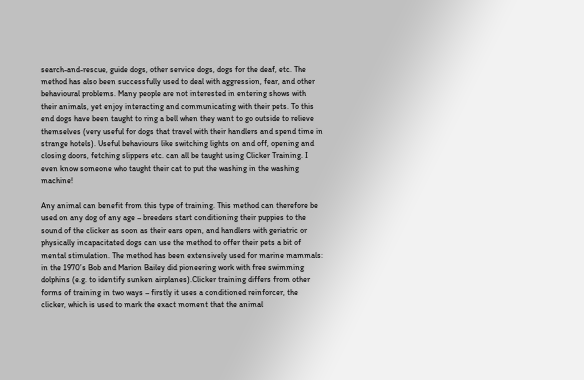search-and-rescue, guide dogs, other service dogs, dogs for the deaf, etc. The method has also been successfully used to deal with aggression, fear, and other behavioural problems. Many people are not interested in entering shows with their animals, yet enjoy interacting and communicating with their pets. To this end dogs have been taught to ring a bell when they want to go outside to relieve themselves (very useful for dogs that travel with their handlers and spend time in strange hotels). Useful behaviours like switching lights on and off, opening and closing doors, fetching slippers etc. can all be taught using Clicker Training. I even know someone who taught their cat to put the washing in the washing machine!

Any animal can benefit from this type of training. This method can therefore be used on any dog of any age – breeders start conditioning their puppies to the sound of the clicker as soon as their ears open, and handlers with geriatric or physically incapacitated dogs can use the method to offer their pets a bit of mental stimulation. The method has been extensively used for marine mammals: in the 1970’s Bob and Marion Bailey did pioneering work with free swimming dolphins (e.g. to identify sunken airplanes).Clicker training differs from other forms of training in two ways – firstly it uses a conditioned reinforcer, the clicker, which is used to mark the exact moment that the animal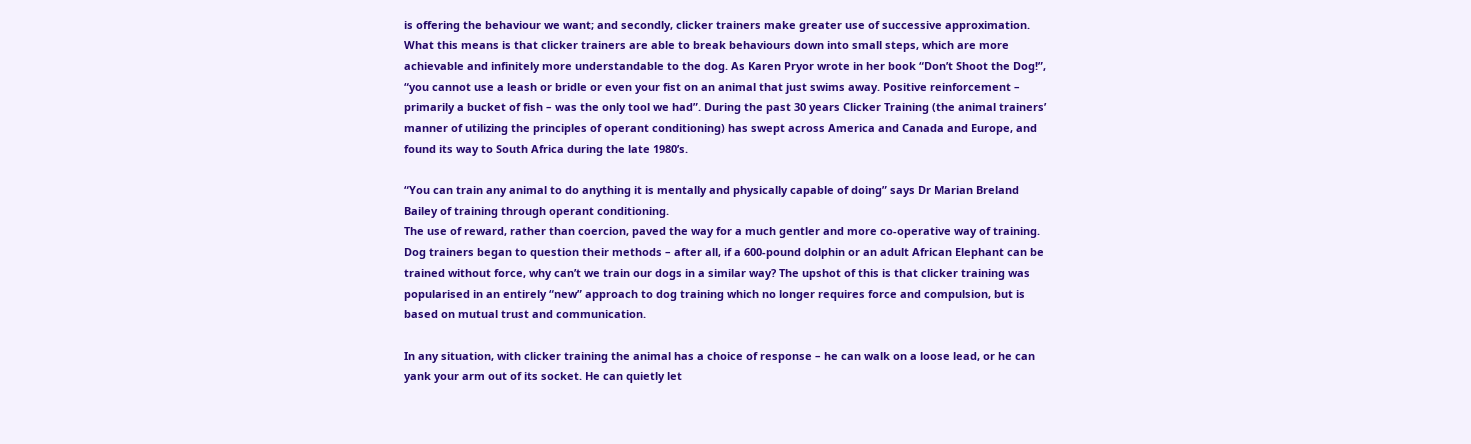is offering the behaviour we want; and secondly, clicker trainers make greater use of successive approximation. What this means is that clicker trainers are able to break behaviours down into small steps, which are more achievable and infinitely more understandable to the dog. As Karen Pryor wrote in her book “Don’t Shoot the Dog!”, “you cannot use a leash or bridle or even your fist on an animal that just swims away. Positive reinforcement – primarily a bucket of fish – was the only tool we had”. During the past 30 years Clicker Training (the animal trainers’ manner of utilizing the principles of operant conditioning) has swept across America and Canada and Europe, and found its way to South Africa during the late 1980’s.

“You can train any animal to do anything it is mentally and physically capable of doing” says Dr Marian Breland Bailey of training through operant conditioning.
The use of reward, rather than coercion, paved the way for a much gentler and more co-operative way of training. Dog trainers began to question their methods – after all, if a 600-pound dolphin or an adult African Elephant can be trained without force, why can’t we train our dogs in a similar way? The upshot of this is that clicker training was popularised in an entirely “new” approach to dog training which no longer requires force and compulsion, but is based on mutual trust and communication.

In any situation, with clicker training the animal has a choice of response – he can walk on a loose lead, or he can yank your arm out of its socket. He can quietly let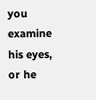you examine his eyes, or he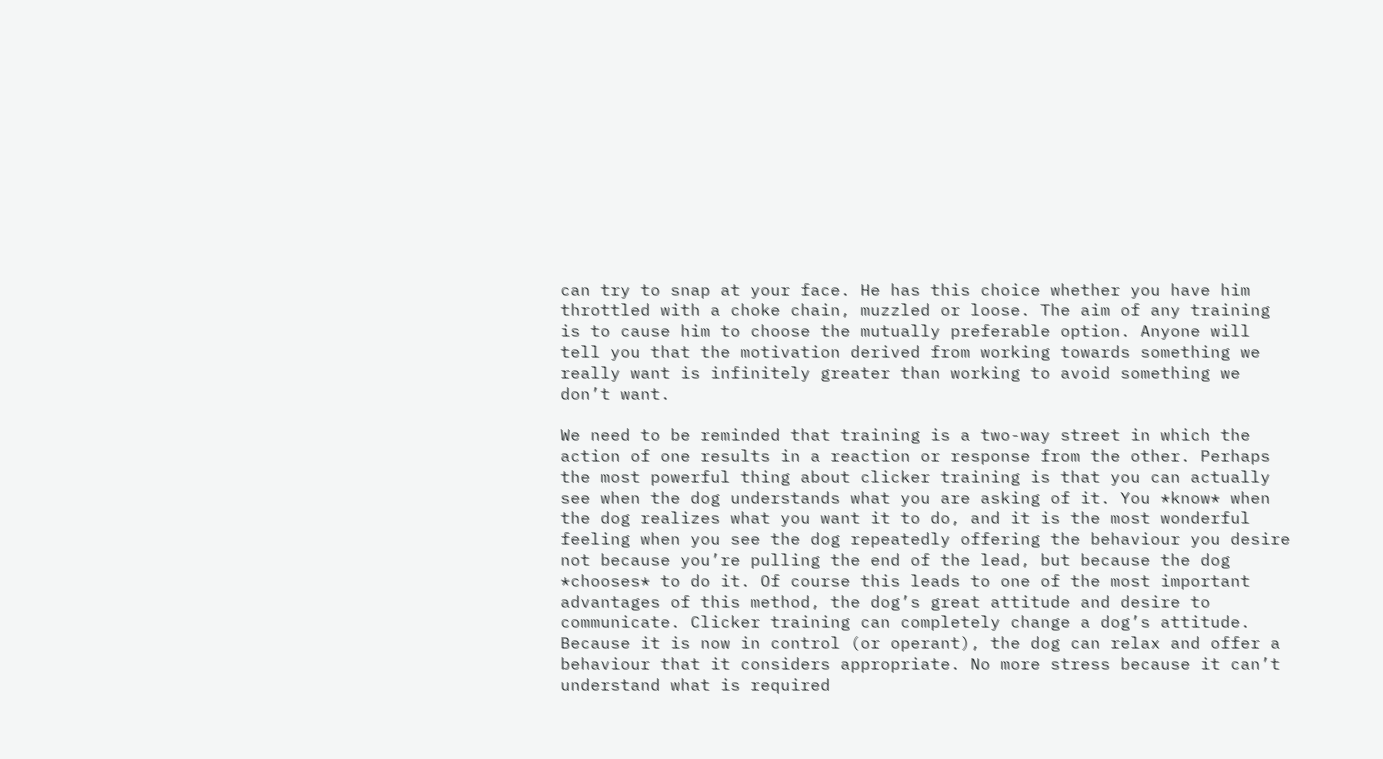can try to snap at your face. He has this choice whether you have him throttled with a choke chain, muzzled or loose. The aim of any training is to cause him to choose the mutually preferable option. Anyone will tell you that the motivation derived from working towards something we really want is infinitely greater than working to avoid something we don’t want.

We need to be reminded that training is a two-way street in which the action of one results in a reaction or response from the other. Perhaps the most powerful thing about clicker training is that you can actually see when the dog understands what you are asking of it. You *know* when the dog realizes what you want it to do, and it is the most wonderful feeling when you see the dog repeatedly offering the behaviour you desire not because you’re pulling the end of the lead, but because the dog *chooses* to do it. Of course this leads to one of the most important advantages of this method, the dog’s great attitude and desire to communicate. Clicker training can completely change a dog’s attitude. Because it is now in control (or operant), the dog can relax and offer a behaviour that it considers appropriate. No more stress because it can’t understand what is required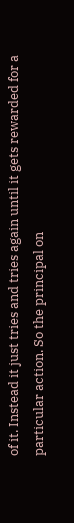of it. Instead it just tries and tries again until it gets rewarded for a particular action. So the principal on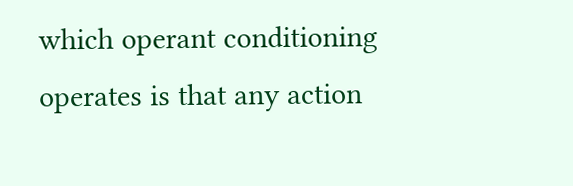which operant conditioning operates is that any action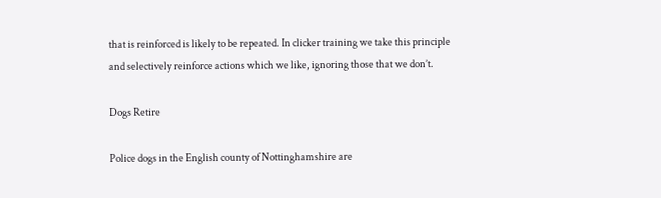that is reinforced is likely to be repeated. In clicker training we take this principle and selectively reinforce actions which we like, ignoring those that we don’t.

Dogs Retire

Police dogs in the English county of Nottinghamshire are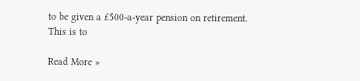to be given a £500-a-year pension on retirement. This is to

Read More »